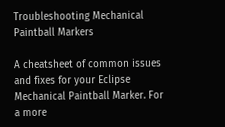Troubleshooting Mechanical Paintball Markers

A cheatsheet of common issues and fixes for your Eclipse Mechanical Paintball Marker. For a more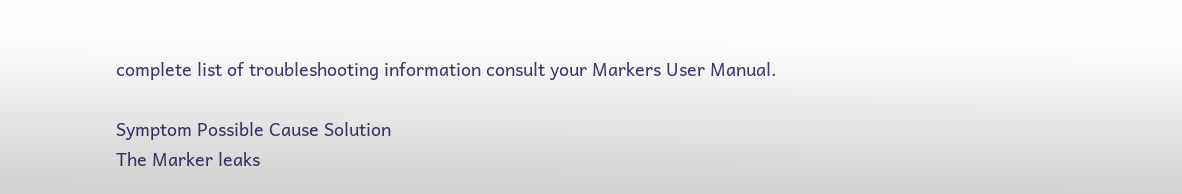complete list of troubleshooting information consult your Markers User Manual.

Symptom Possible Cause Solution
The Marker leaks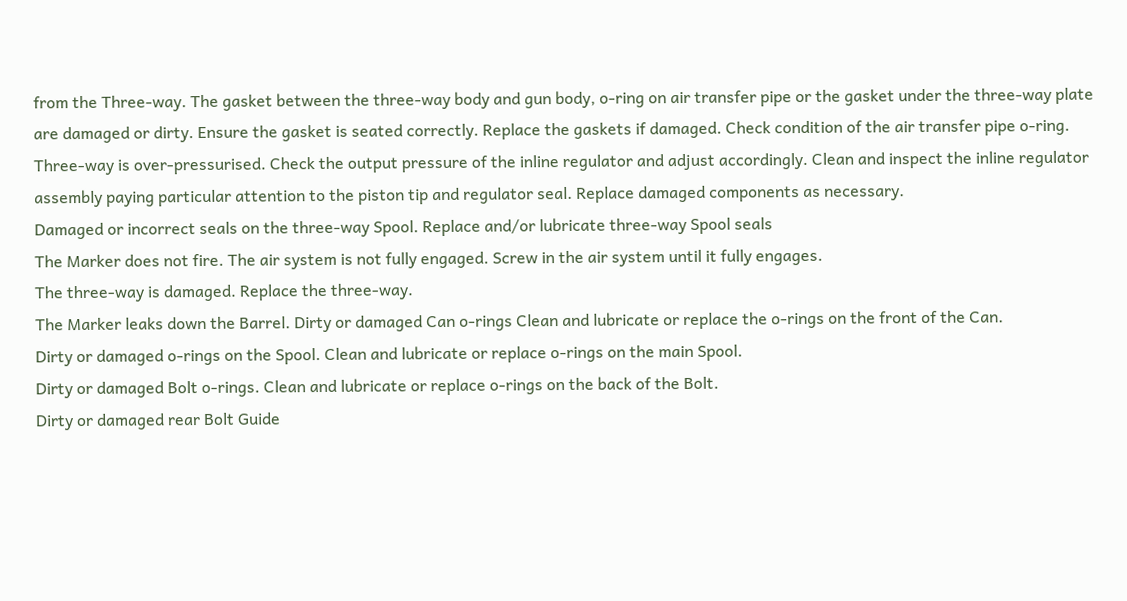from the Three-way. The gasket between the three-way body and gun body, o-ring on air transfer pipe or the gasket under the three-way plate are damaged or dirty. Ensure the gasket is seated correctly. Replace the gaskets if damaged. Check condition of the air transfer pipe o-ring.
Three-way is over-pressurised. Check the output pressure of the inline regulator and adjust accordingly. Clean and inspect the inline regulator assembly paying particular attention to the piston tip and regulator seal. Replace damaged components as necessary.
Damaged or incorrect seals on the three-way Spool. Replace and/or lubricate three-way Spool seals
The Marker does not fire. The air system is not fully engaged. Screw in the air system until it fully engages.
The three-way is damaged. Replace the three-way.
The Marker leaks down the Barrel. Dirty or damaged Can o-rings Clean and lubricate or replace the o-rings on the front of the Can.
Dirty or damaged o-rings on the Spool. Clean and lubricate or replace o-rings on the main Spool.
Dirty or damaged Bolt o-rings. Clean and lubricate or replace o-rings on the back of the Bolt.
Dirty or damaged rear Bolt Guide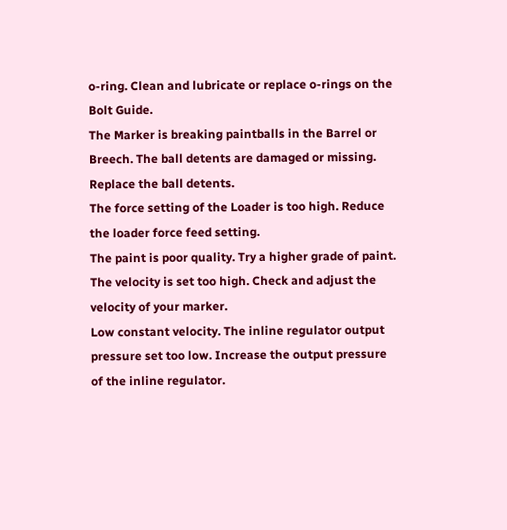o-ring. Clean and lubricate or replace o-rings on the Bolt Guide.
The Marker is breaking paintballs in the Barrel or Breech. The ball detents are damaged or missing. Replace the ball detents.
The force setting of the Loader is too high. Reduce the loader force feed setting.
The paint is poor quality. Try a higher grade of paint.
The velocity is set too high. Check and adjust the velocity of your marker.
Low constant velocity. The inline regulator output pressure set too low. Increase the output pressure of the inline regulator.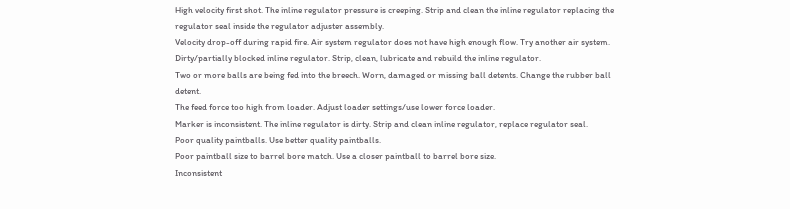High velocity first shot. The inline regulator pressure is creeping. Strip and clean the inline regulator replacing the regulator seal inside the regulator adjuster assembly.
Velocity drop-off during rapid fire. Air system regulator does not have high enough flow. Try another air system.
Dirty/partially blocked inline regulator. Strip, clean, lubricate and rebuild the inline regulator.
Two or more balls are being fed into the breech. Worn, damaged or missing ball detents. Change the rubber ball detent.
The feed force too high from loader. Adjust loader settings/use lower force loader.
Marker is inconsistent. The inline regulator is dirty. Strip and clean inline regulator, replace regulator seal.
Poor quality paintballs. Use better quality paintballs.
Poor paintball size to barrel bore match. Use a closer paintball to barrel bore size.
Inconsistent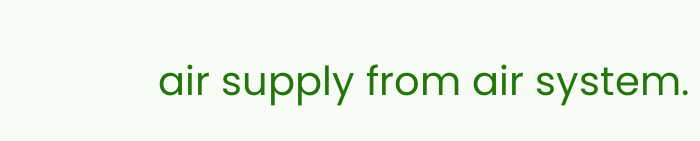air supply from air system.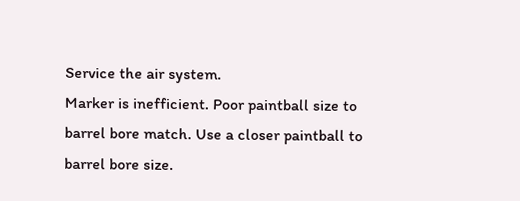Service the air system.
Marker is inefficient. Poor paintball size to barrel bore match. Use a closer paintball to barrel bore size.